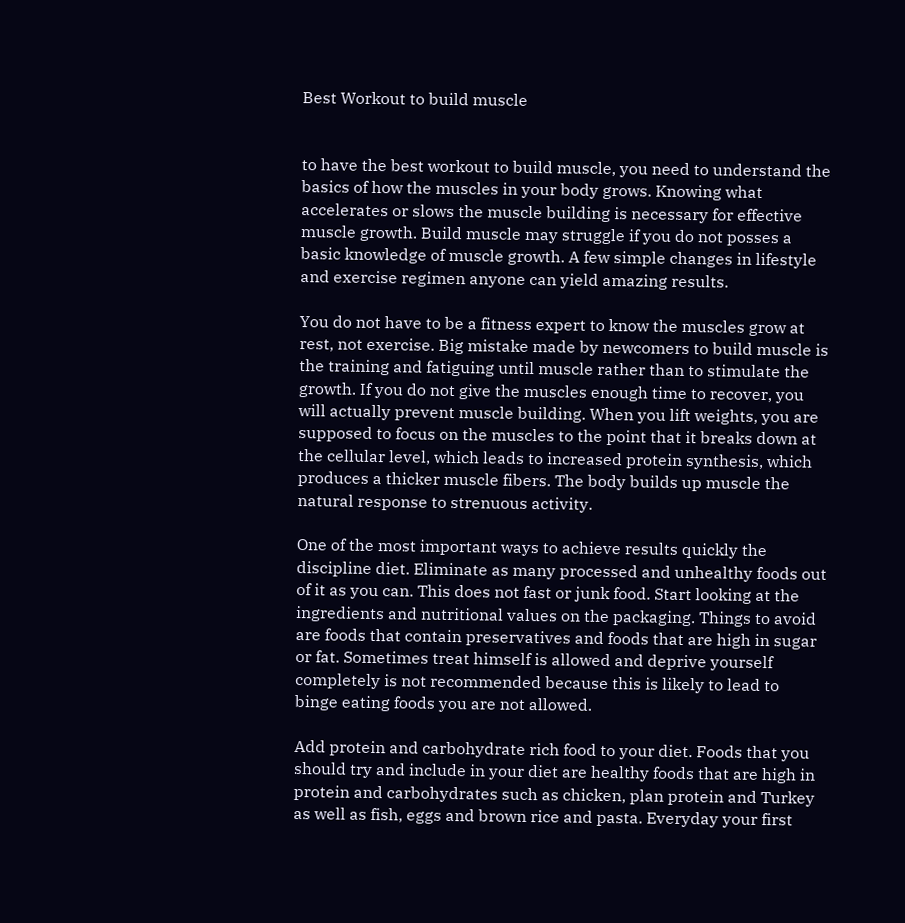Best Workout to build muscle


to have the best workout to build muscle, you need to understand the basics of how the muscles in your body grows. Knowing what accelerates or slows the muscle building is necessary for effective muscle growth. Build muscle may struggle if you do not posses a basic knowledge of muscle growth. A few simple changes in lifestyle and exercise regimen anyone can yield amazing results.

You do not have to be a fitness expert to know the muscles grow at rest, not exercise. Big mistake made by newcomers to build muscle is the training and fatiguing until muscle rather than to stimulate the growth. If you do not give the muscles enough time to recover, you will actually prevent muscle building. When you lift weights, you are supposed to focus on the muscles to the point that it breaks down at the cellular level, which leads to increased protein synthesis, which produces a thicker muscle fibers. The body builds up muscle the natural response to strenuous activity.

One of the most important ways to achieve results quickly the discipline diet. Eliminate as many processed and unhealthy foods out of it as you can. This does not fast or junk food. Start looking at the ingredients and nutritional values on the packaging. Things to avoid are foods that contain preservatives and foods that are high in sugar or fat. Sometimes treat himself is allowed and deprive yourself completely is not recommended because this is likely to lead to binge eating foods you are not allowed.

Add protein and carbohydrate rich food to your diet. Foods that you should try and include in your diet are healthy foods that are high in protein and carbohydrates such as chicken, plan protein and Turkey as well as fish, eggs and brown rice and pasta. Everyday your first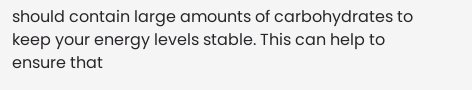should contain large amounts of carbohydrates to keep your energy levels stable. This can help to ensure that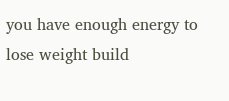you have enough energy to lose weight build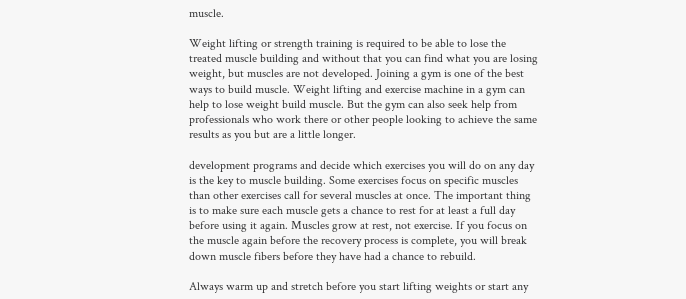muscle.

Weight lifting or strength training is required to be able to lose the treated muscle building and without that you can find what you are losing weight, but muscles are not developed. Joining a gym is one of the best ways to build muscle. Weight lifting and exercise machine in a gym can help to lose weight build muscle. But the gym can also seek help from professionals who work there or other people looking to achieve the same results as you but are a little longer.

development programs and decide which exercises you will do on any day is the key to muscle building. Some exercises focus on specific muscles than other exercises call for several muscles at once. The important thing is to make sure each muscle gets a chance to rest for at least a full day before using it again. Muscles grow at rest, not exercise. If you focus on the muscle again before the recovery process is complete, you will break down muscle fibers before they have had a chance to rebuild.

Always warm up and stretch before you start lifting weights or start any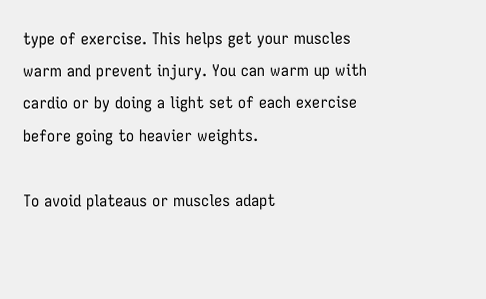type of exercise. This helps get your muscles warm and prevent injury. You can warm up with cardio or by doing a light set of each exercise before going to heavier weights.

To avoid plateaus or muscles adapt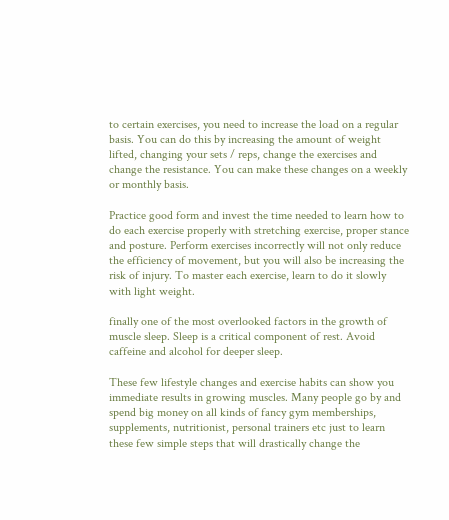to certain exercises, you need to increase the load on a regular basis. You can do this by increasing the amount of weight lifted, changing your sets / reps, change the exercises and change the resistance. You can make these changes on a weekly or monthly basis.

Practice good form and invest the time needed to learn how to do each exercise properly with stretching exercise, proper stance and posture. Perform exercises incorrectly will not only reduce the efficiency of movement, but you will also be increasing the risk of injury. To master each exercise, learn to do it slowly with light weight.

finally one of the most overlooked factors in the growth of muscle sleep. Sleep is a critical component of rest. Avoid caffeine and alcohol for deeper sleep.

These few lifestyle changes and exercise habits can show you immediate results in growing muscles. Many people go by and spend big money on all kinds of fancy gym memberships, supplements, nutritionist, personal trainers etc just to learn these few simple steps that will drastically change the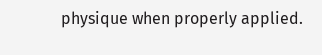physique when properly applied.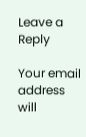Leave a Reply

Your email address will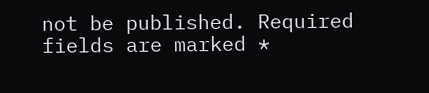not be published. Required fields are marked *